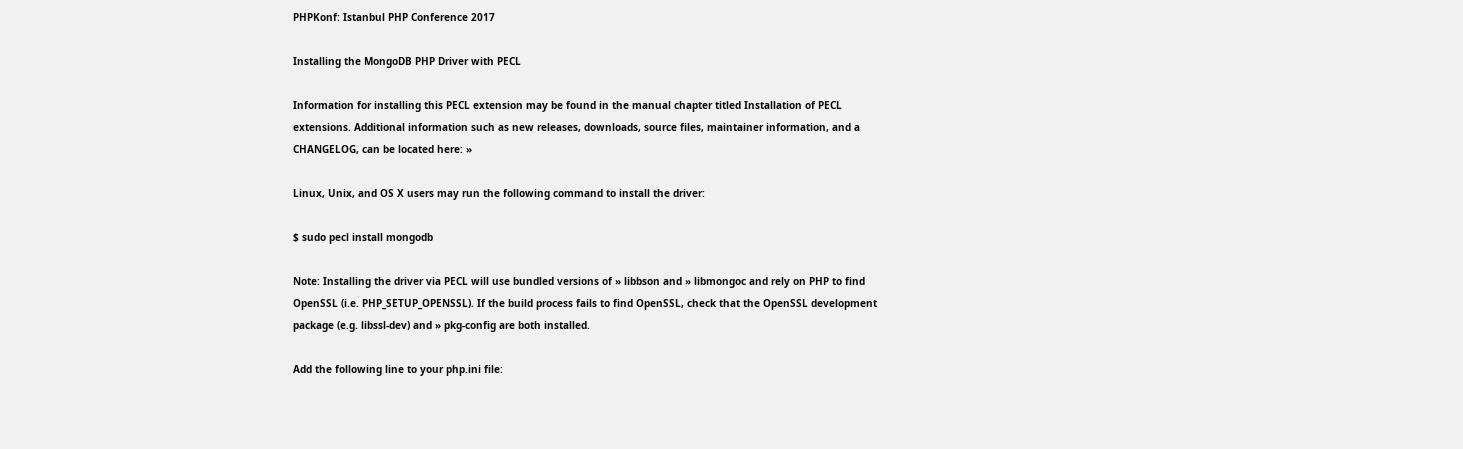PHPKonf: Istanbul PHP Conference 2017

Installing the MongoDB PHP Driver with PECL

Information for installing this PECL extension may be found in the manual chapter titled Installation of PECL extensions. Additional information such as new releases, downloads, source files, maintainer information, and a CHANGELOG, can be located here: »

Linux, Unix, and OS X users may run the following command to install the driver:

$ sudo pecl install mongodb

Note: Installing the driver via PECL will use bundled versions of » libbson and » libmongoc and rely on PHP to find OpenSSL (i.e. PHP_SETUP_OPENSSL). If the build process fails to find OpenSSL, check that the OpenSSL development package (e.g. libssl-dev) and » pkg-config are both installed.

Add the following line to your php.ini file: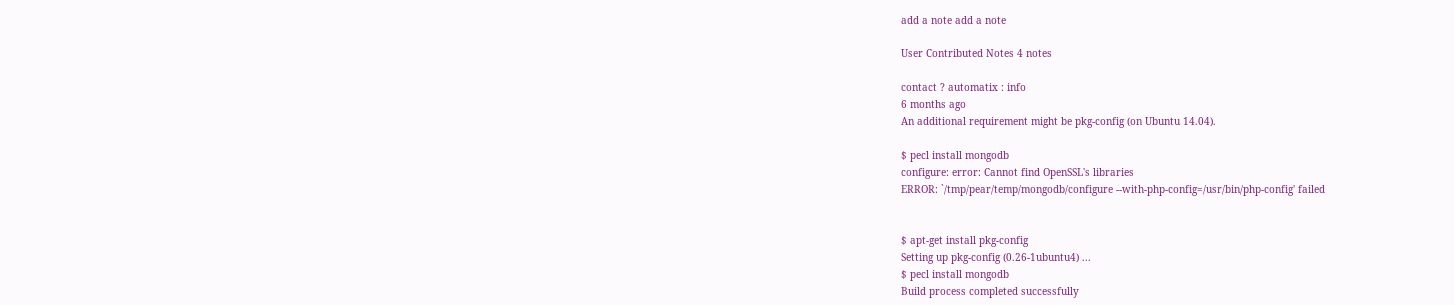add a note add a note

User Contributed Notes 4 notes

contact ? automatix : info
6 months ago
An additional requirement might be pkg-config (on Ubuntu 14.04).

$ pecl install mongodb
configure: error: Cannot find OpenSSL's libraries
ERROR: `/tmp/pear/temp/mongodb/configure --with-php-config=/usr/bin/php-config' failed


$ apt-get install pkg-config
Setting up pkg-config (0.26-1ubuntu4) ...
$ pecl install mongodb
Build process completed successfully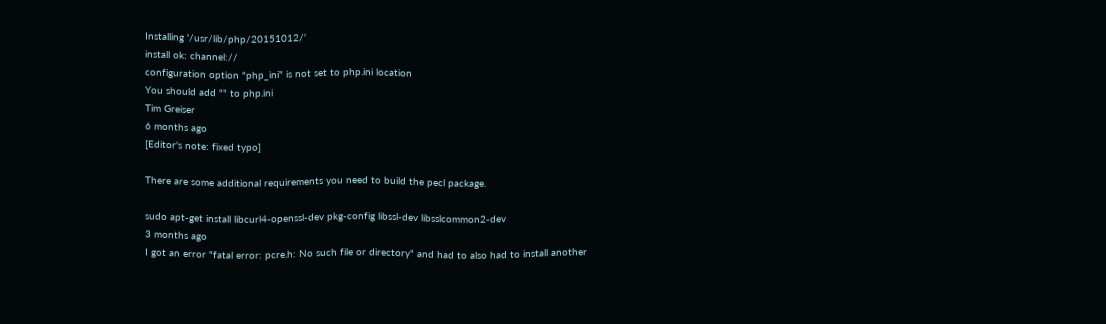Installing '/usr/lib/php/20151012/'
install ok: channel://
configuration option "php_ini" is not set to php.ini location
You should add "" to php.ini
Tim Greiser
6 months ago
[Editor's note: fixed typo]

There are some additional requirements you need to build the pecl package.

sudo apt-get install libcurl4-openssl-dev pkg-config libssl-dev libsslcommon2-dev
3 months ago
I got an error "fatal error: pcre.h: No such file or directory" and had to also had to install another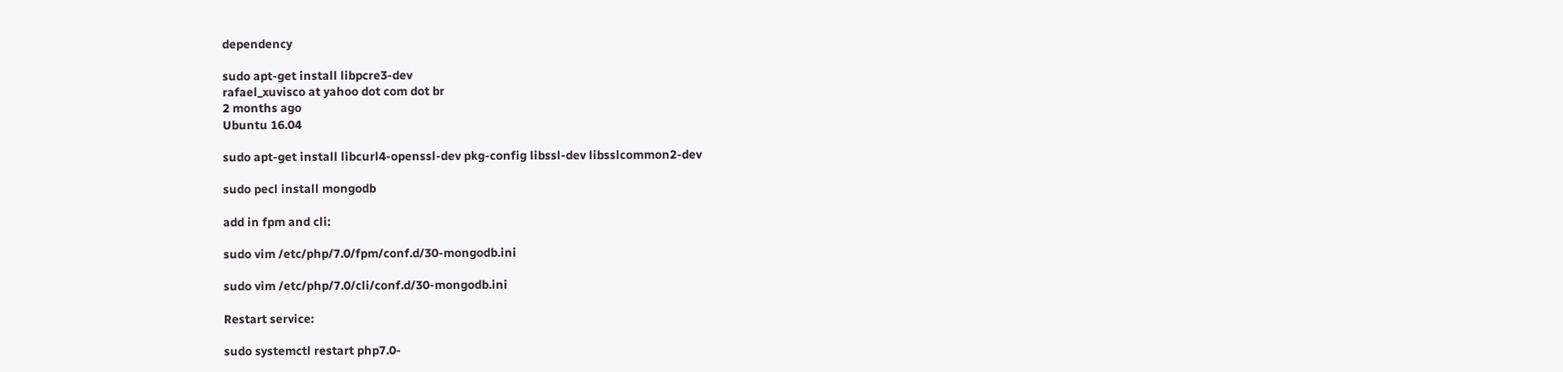dependency

sudo apt-get install libpcre3-dev
rafael_xuvisco at yahoo dot com dot br
2 months ago
Ubuntu 16.04

sudo apt-get install libcurl4-openssl-dev pkg-config libssl-dev libsslcommon2-dev

sudo pecl install mongodb

add in fpm and cli:

sudo vim /etc/php/7.0/fpm/conf.d/30-mongodb.ini

sudo vim /etc/php/7.0/cli/conf.d/30-mongodb.ini

Restart service:

sudo systemctl restart php7.0-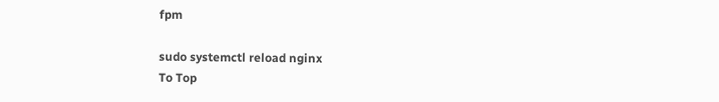fpm

sudo systemctl reload nginx
To Top